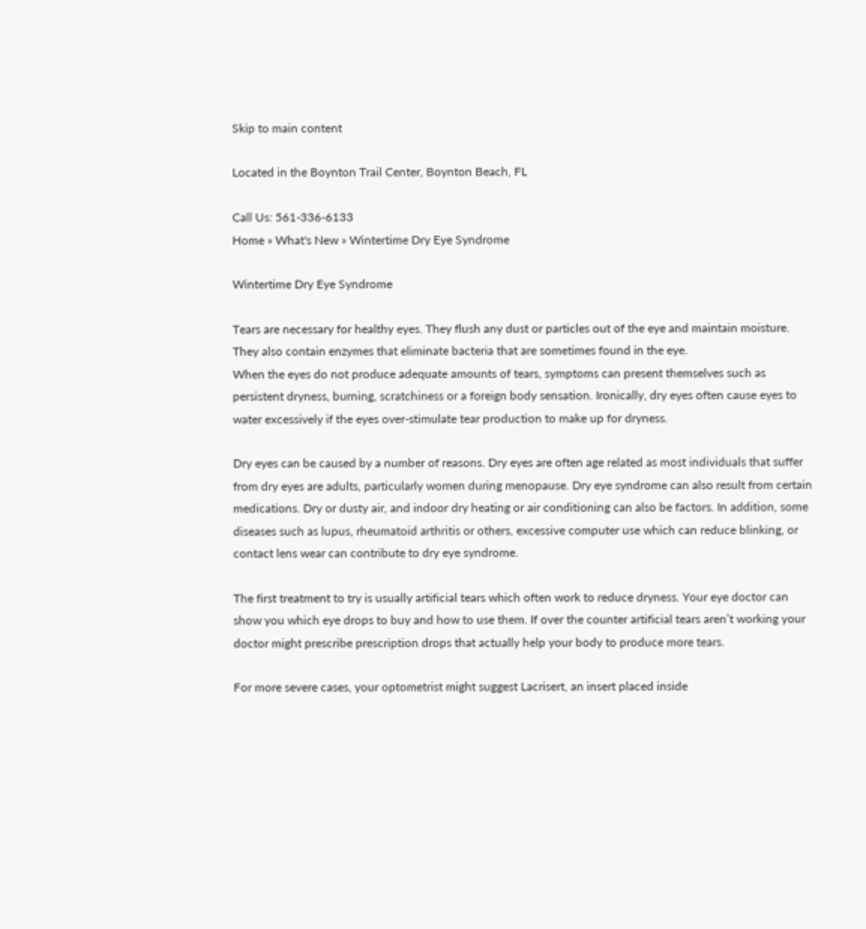Skip to main content

Located in the Boynton Trail Center, Boynton Beach, FL

Call Us: 561-336-6133
Home » What's New » Wintertime Dry Eye Syndrome

Wintertime Dry Eye Syndrome

Tears are necessary for healthy eyes. They flush any dust or particles out of the eye and maintain moisture. They also contain enzymes that eliminate bacteria that are sometimes found in the eye.
When the eyes do not produce adequate amounts of tears, symptoms can present themselves such as persistent dryness, burning, scratchiness or a foreign body sensation. Ironically, dry eyes often cause eyes to water excessively if the eyes over-stimulate tear production to make up for dryness.

Dry eyes can be caused by a number of reasons. Dry eyes are often age related as most individuals that suffer from dry eyes are adults, particularly women during menopause. Dry eye syndrome can also result from certain medications. Dry or dusty air, and indoor dry heating or air conditioning can also be factors. In addition, some diseases such as lupus, rheumatoid arthritis or others, excessive computer use which can reduce blinking, or contact lens wear can contribute to dry eye syndrome.

The first treatment to try is usually artificial tears which often work to reduce dryness. Your eye doctor can show you which eye drops to buy and how to use them. If over the counter artificial tears aren’t working your doctor might prescribe prescription drops that actually help your body to produce more tears.

For more severe cases, your optometrist might suggest Lacrisert, an insert placed inside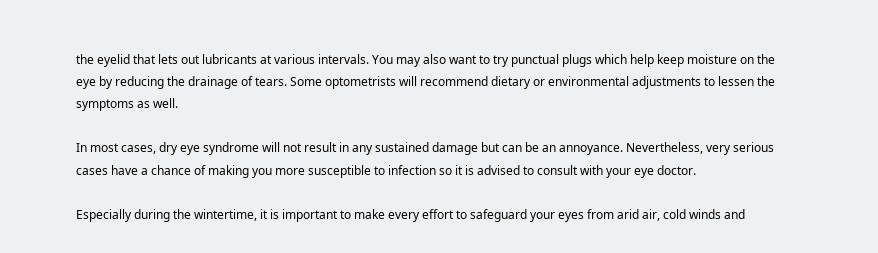the eyelid that lets out lubricants at various intervals. You may also want to try punctual plugs which help keep moisture on the eye by reducing the drainage of tears. Some optometrists will recommend dietary or environmental adjustments to lessen the symptoms as well.

In most cases, dry eye syndrome will not result in any sustained damage but can be an annoyance. Nevertheless, very serious cases have a chance of making you more susceptible to infection so it is advised to consult with your eye doctor.

Especially during the wintertime, it is important to make every effort to safeguard your eyes from arid air, cold winds and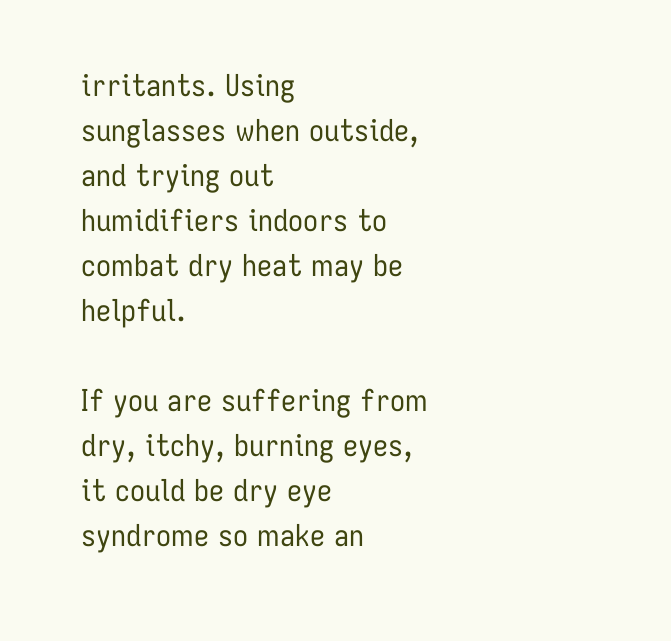irritants. Using sunglasses when outside, and trying out humidifiers indoors to combat dry heat may be helpful.

If you are suffering from dry, itchy, burning eyes, it could be dry eye syndrome so make an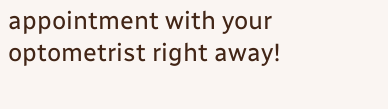appointment with your optometrist right away!